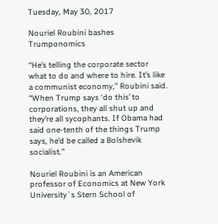Tuesday, May 30, 2017

Nouriel Roubini bashes Trumponomics

“He’s telling the corporate sector what to do and where to hire. It’s like a communist economy,” Roubini said. “When Trump says ‘do this’ to corporations, they all shut up and they’re all sycophants. If Obama had said one-tenth of the things Trump says, he’d be called a Bolshevik socialist.”

Nouriel Roubini is an American professor of Economics at New York University`s Stern School of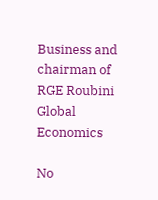Business and chairman of RGE Roubini Global Economics

No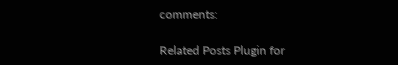comments:

Related Posts Plugin for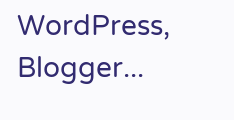WordPress, Blogger...